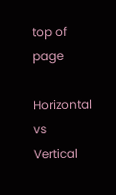top of page

Horizontal vs Vertical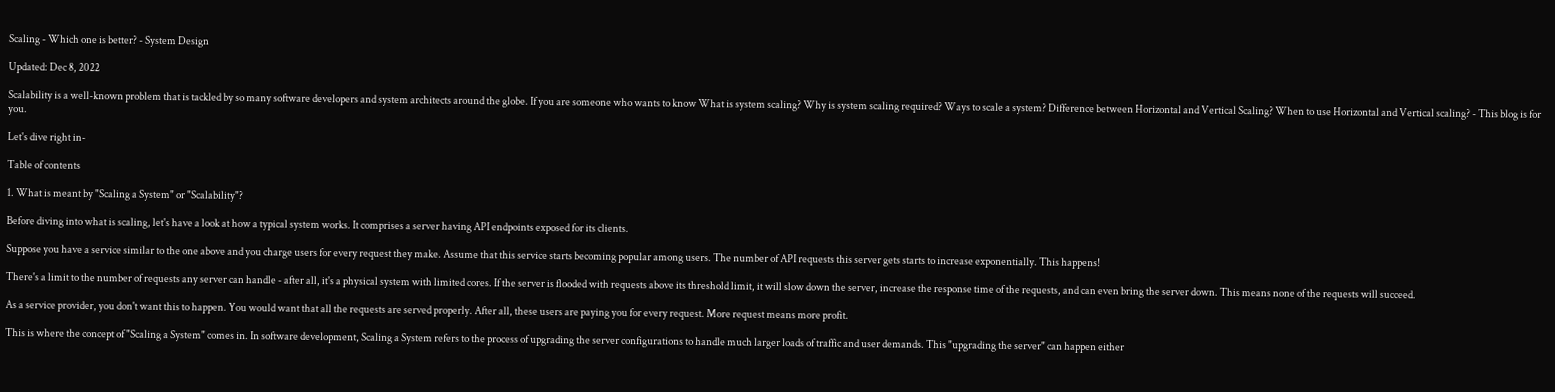Scaling - Which one is better? - System Design

Updated: Dec 8, 2022

Scalability is a well-known problem that is tackled by so many software developers and system architects around the globe. If you are someone who wants to know What is system scaling? Why is system scaling required? Ways to scale a system? Difference between Horizontal and Vertical Scaling? When to use Horizontal and Vertical scaling? - This blog is for you.

Let's dive right in-

Table of contents

1. What is meant by "Scaling a System" or "Scalability"?

Before diving into what is scaling, let's have a look at how a typical system works. It comprises a server having API endpoints exposed for its clients.

Suppose you have a service similar to the one above and you charge users for every request they make. Assume that this service starts becoming popular among users. The number of API requests this server gets starts to increase exponentially. This happens!

There's a limit to the number of requests any server can handle - after all, it's a physical system with limited cores. If the server is flooded with requests above its threshold limit, it will slow down the server, increase the response time of the requests, and can even bring the server down. This means none of the requests will succeed.

As a service provider, you don't want this to happen. You would want that all the requests are served properly. After all, these users are paying you for every request. More request means more profit.

This is where the concept of "Scaling a System" comes in. In software development, Scaling a System refers to the process of upgrading the server configurations to handle much larger loads of traffic and user demands. This "upgrading the server" can happen either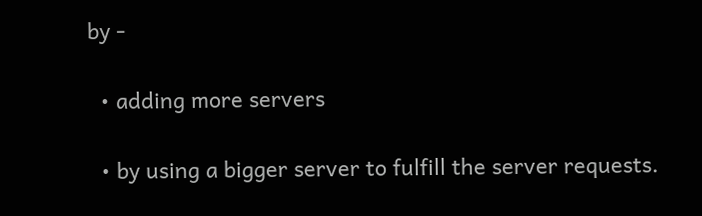by -

  • adding more servers

  • by using a bigger server to fulfill the server requests.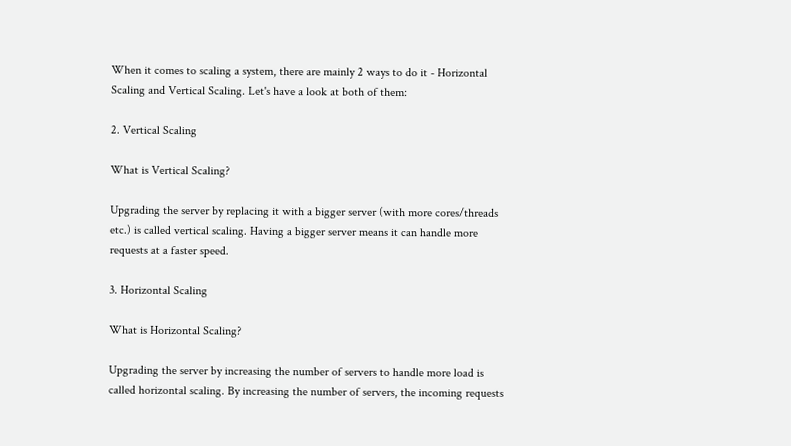When it comes to scaling a system, there are mainly 2 ways to do it - Horizontal Scaling and Vertical Scaling. Let's have a look at both of them:

2. Vertical Scaling

What is Vertical Scaling?

Upgrading the server by replacing it with a bigger server (with more cores/threads etc.) is called vertical scaling. Having a bigger server means it can handle more requests at a faster speed.

3. Horizontal Scaling

What is Horizontal Scaling?

Upgrading the server by increasing the number of servers to handle more load is called horizontal scaling. By increasing the number of servers, the incoming requests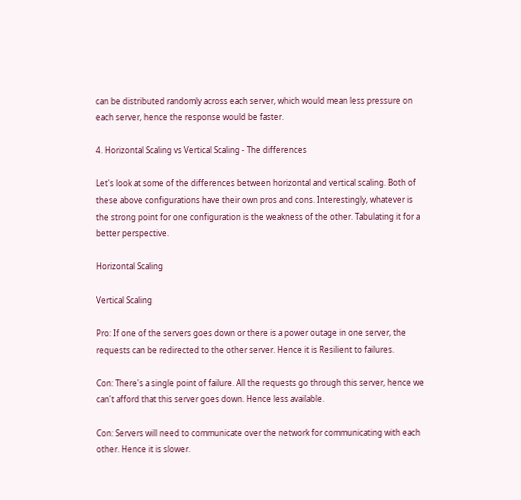can be distributed randomly across each server, which would mean less pressure on each server, hence the response would be faster.

4. Horizontal Scaling vs Vertical Scaling - The differences

Let's look at some of the differences between horizontal and vertical scaling. Both of these above configurations have their own pros and cons. Interestingly, whatever is the strong point for one configuration is the weakness of the other. Tabulating it for a better perspective.

Horizontal Scaling

Vertical Scaling

Pro: If one of the servers goes down or there is a power outage in one server, the requests can be redirected to the other server. Hence it is Resilient to failures.

Con: There's a single point of failure. All the requests go through this server, hence we can't afford that this server goes down. Hence less available.

Con: Servers will need to communicate over the network for communicating with each other. Hence it is slower.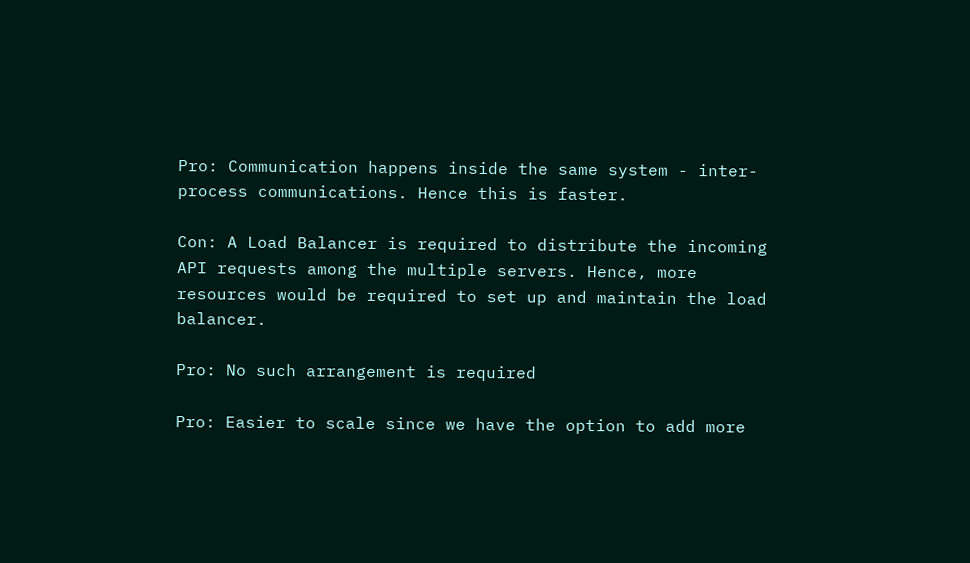Pro: Communication happens inside the same system - inter-process communications. Hence this is faster.

Con: A Load Balancer is required to distribute the incoming API requests among the multiple servers. Hence, more resources would be required to set up and maintain the load balancer.

Pro: No such arrangement is required

Pro: Easier to scale since we have the option to add more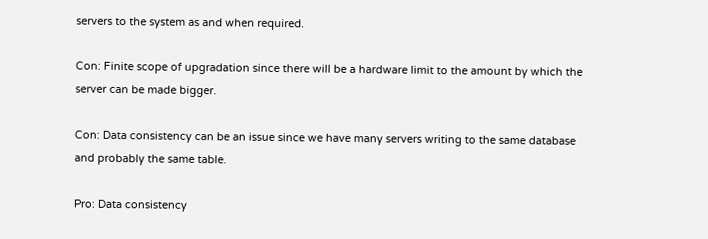servers to the system as and when required.

Con: Finite scope of upgradation since there will be a hardware limit to the amount by which the server can be made bigger.

Con: Data consistency can be an issue since we have many servers writing to the same database and probably the same table.

Pro: Data consistency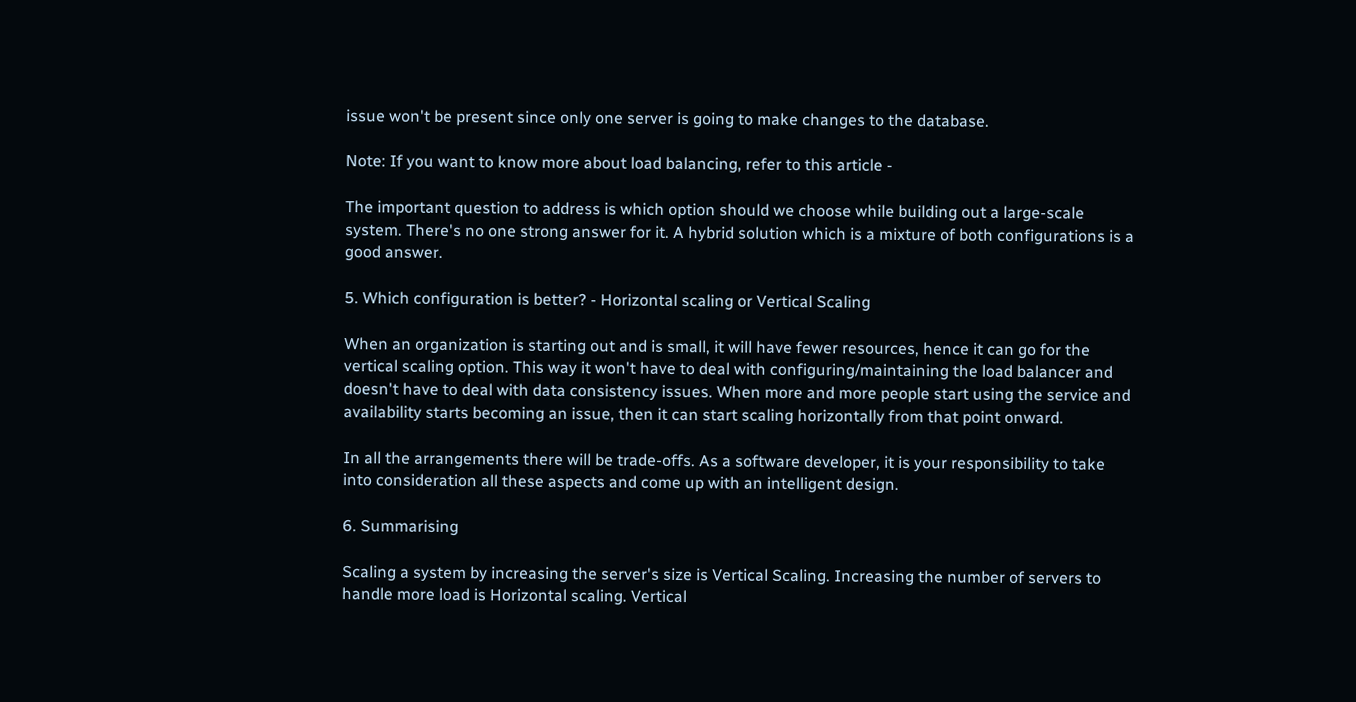issue won't be present since only one server is going to make changes to the database.

Note: If you want to know more about load balancing, refer to this article -

The important question to address is which option should we choose while building out a large-scale system. There's no one strong answer for it. A hybrid solution which is a mixture of both configurations is a good answer.

5. Which configuration is better? - Horizontal scaling or Vertical Scaling

When an organization is starting out and is small, it will have fewer resources, hence it can go for the vertical scaling option. This way it won't have to deal with configuring/maintaining the load balancer and doesn't have to deal with data consistency issues. When more and more people start using the service and availability starts becoming an issue, then it can start scaling horizontally from that point onward.

In all the arrangements there will be trade-offs. As a software developer, it is your responsibility to take into consideration all these aspects and come up with an intelligent design.

6. Summarising

Scaling a system by increasing the server's size is Vertical Scaling. Increasing the number of servers to handle more load is Horizontal scaling. Vertical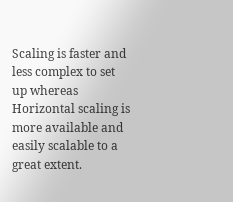Scaling is faster and less complex to set up whereas Horizontal scaling is more available and easily scalable to a great extent.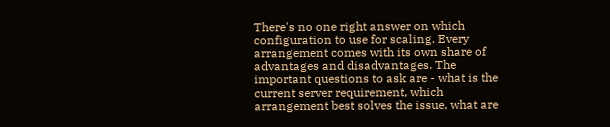There's no one right answer on which configuration to use for scaling. Every arrangement comes with its own share of advantages and disadvantages. The important questions to ask are - what is the current server requirement, which arrangement best solves the issue, what are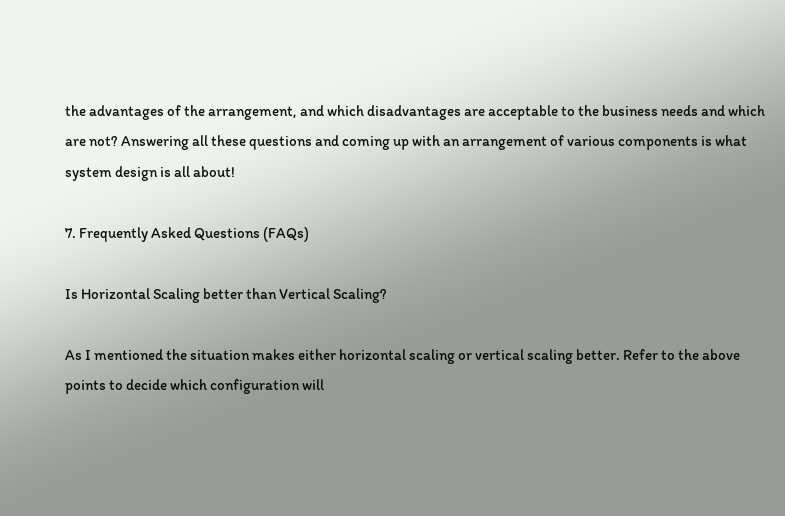the advantages of the arrangement, and which disadvantages are acceptable to the business needs and which are not? Answering all these questions and coming up with an arrangement of various components is what system design is all about!

7. Frequently Asked Questions (FAQs)

Is Horizontal Scaling better than Vertical Scaling?

As I mentioned the situation makes either horizontal scaling or vertical scaling better. Refer to the above points to decide which configuration will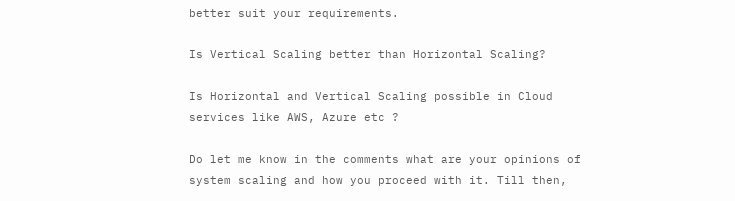better suit your requirements.

Is Vertical Scaling better than Horizontal Scaling?

Is Horizontal and Vertical Scaling possible in Cloud services like AWS, Azure etc ?

Do let me know in the comments what are your opinions of system scaling and how you proceed with it. Till then,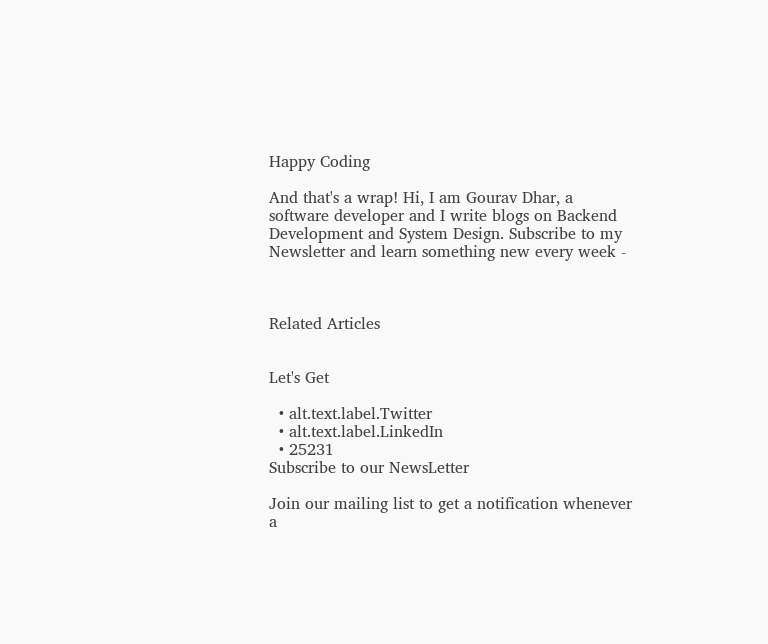Happy Coding

And that's a wrap! Hi, I am Gourav Dhar, a software developer and I write blogs on Backend Development and System Design. Subscribe to my Newsletter and learn something new every week -



Related Articles


Let's Get

  • alt.text.label.Twitter
  • alt.text.label.LinkedIn
  • 25231
Subscribe to our NewsLetter

Join our mailing list to get a notification whenever a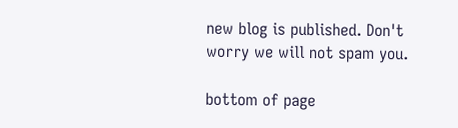new blog is published. Don't worry we will not spam you.

bottom of page